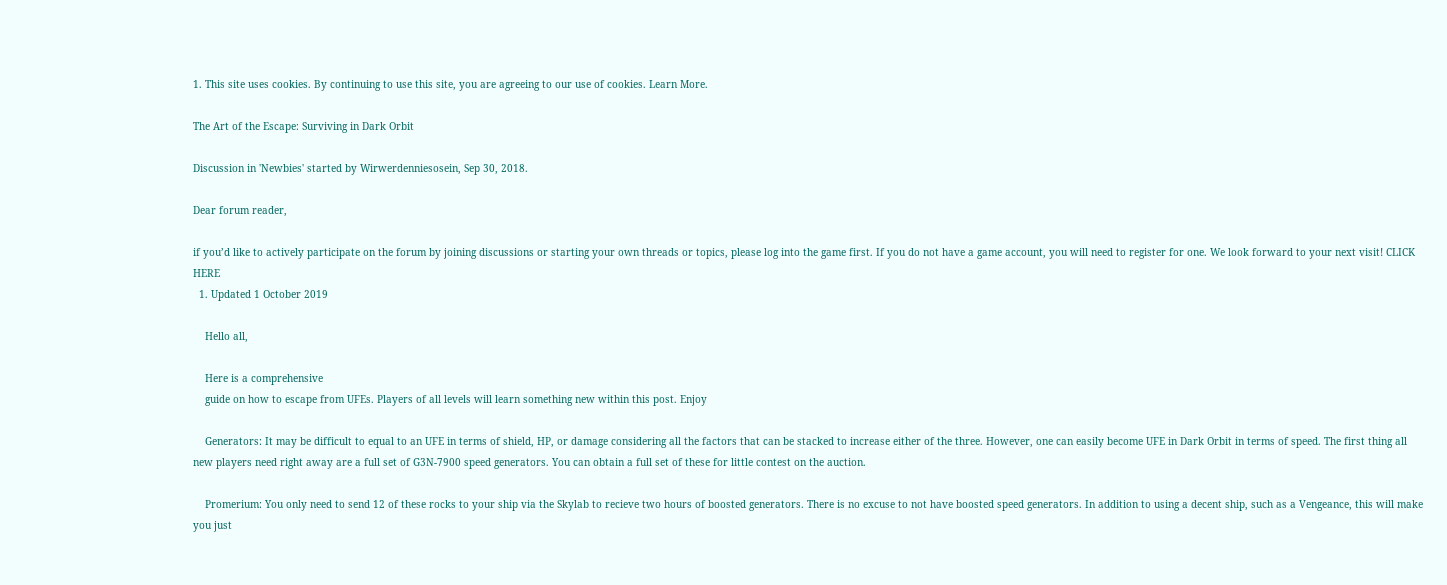1. This site uses cookies. By continuing to use this site, you are agreeing to our use of cookies. Learn More.

The Art of the Escape: Surviving in Dark Orbit

Discussion in 'Newbies' started by Wirwerdenniesosein, Sep 30, 2018.

Dear forum reader,

if you’d like to actively participate on the forum by joining discussions or starting your own threads or topics, please log into the game first. If you do not have a game account, you will need to register for one. We look forward to your next visit! CLICK HERE
  1. Updated 1 October 2019

    Hello all,

    Here is a comprehensive
    guide on how to escape from UFEs. Players of all levels will learn something new within this post. Enjoy

    Generators: It may be difficult to equal to an UFE in terms of shield, HP, or damage considering all the factors that can be stacked to increase either of the three. However, one can easily become UFE in Dark Orbit in terms of speed. The first thing all new players need right away are a full set of G3N-7900 speed generators. You can obtain a full set of these for little contest on the auction.

    Promerium: You only need to send 12 of these rocks to your ship via the Skylab to recieve two hours of boosted generators. There is no excuse to not have boosted speed generators. In addition to using a decent ship, such as a Vengeance, this will make you just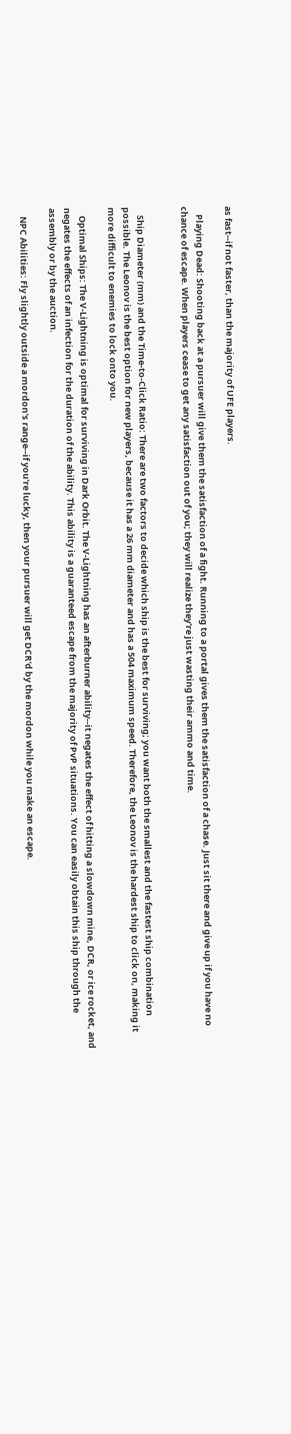as fast--if not faster, than the majority of UFE players.

    Playing Dead: Shooting back at a pursuer will give them the satisfaction of a fight. Running to a portal gives them the satisfaction of a chase. Just sit there and give up if you have no chance of escape. When players cease to get any satisfaction out of you; they will realize they're just wasting their ammo and time.


    Ship Diameter (mm) and the Time-to-Click Ratio: There are two factors to decide which ship is the best for surviving; you want both the smallest and the fastest ship combination possible. The Leonov is the best option for new players, because it has a 26 mm diameter and has a 504 maximum speed. Therefore, the Leonov is the hardest ship to click on, making it more difficult to enemies to lock onto you.

    Optimal Ships: The V-Lightning is optimal for surviving in Dark Orbit. The V-Lightning has an afterburner ability--it negates the effect of hitting a slowdown mine, DCR, or ice rocket, and negates the effects of an infection for the duration of the ability. This ability is a guaranteed escape from the majority of PvP situations. You can easily obtain this ship through the assembly or by the auction.

    NPC Abilities: Fly slightly outside a mordon's range--if you're lucky, then your pursuer will get DCR'd by the mordon while you make an escape.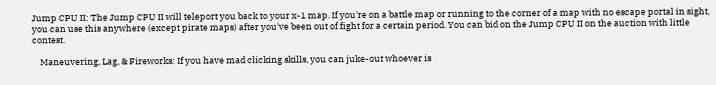Jump CPU II: The Jump CPU II will teleport you back to your x-1 map. If you're on a battle map or running to the corner of a map with no escape portal in sight, you can use this anywhere (except pirate maps) after you've been out of fight for a certain period. You can bid on the Jump CPU II on the auction with little contest.

    Maneuvering, Lag, & Fireworks: If you have mad clicking skills, you can juke-out whoever is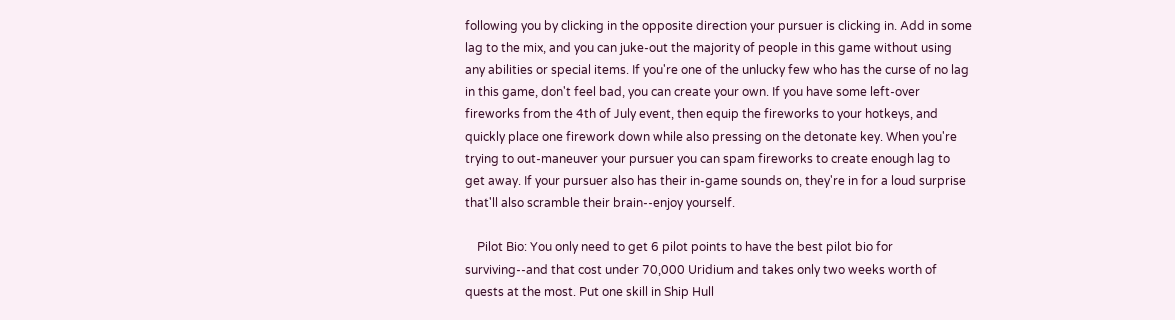following you by clicking in the opposite direction your pursuer is clicking in. Add in some lag to the mix, and you can juke-out the majority of people in this game without using any abilities or special items. If you're one of the unlucky few who has the curse of no lag in this game, don't feel bad, you can create your own. If you have some left-over fireworks from the 4th of July event, then equip the fireworks to your hotkeys, and quickly place one firework down while also pressing on the detonate key. When you're trying to out-maneuver your pursuer you can spam fireworks to create enough lag to get away. If your pursuer also has their in-game sounds on, they're in for a loud surprise that'll also scramble their brain--enjoy yourself.

    Pilot Bio: You only need to get 6 pilot points to have the best pilot bio for surviving--and that cost under 70,000 Uridium and takes only two weeks worth of quests at the most. Put one skill in Ship Hull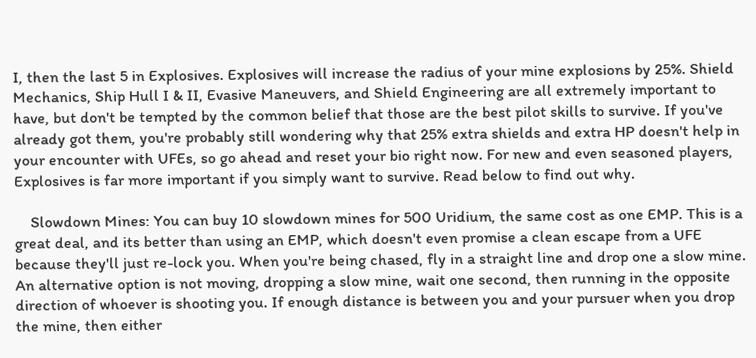I, then the last 5 in Explosives. Explosives will increase the radius of your mine explosions by 25%. Shield Mechanics, Ship Hull I & II, Evasive Maneuvers, and Shield Engineering are all extremely important to have, but don't be tempted by the common belief that those are the best pilot skills to survive. If you've already got them, you're probably still wondering why that 25% extra shields and extra HP doesn't help in your encounter with UFEs, so go ahead and reset your bio right now. For new and even seasoned players, Explosives is far more important if you simply want to survive. Read below to find out why.

    Slowdown Mines: You can buy 10 slowdown mines for 500 Uridium, the same cost as one EMP. This is a great deal, and its better than using an EMP, which doesn't even promise a clean escape from a UFE because they'll just re-lock you. When you're being chased, fly in a straight line and drop one a slow mine. An alternative option is not moving, dropping a slow mine, wait one second, then running in the opposite direction of whoever is shooting you. If enough distance is between you and your pursuer when you drop the mine, then either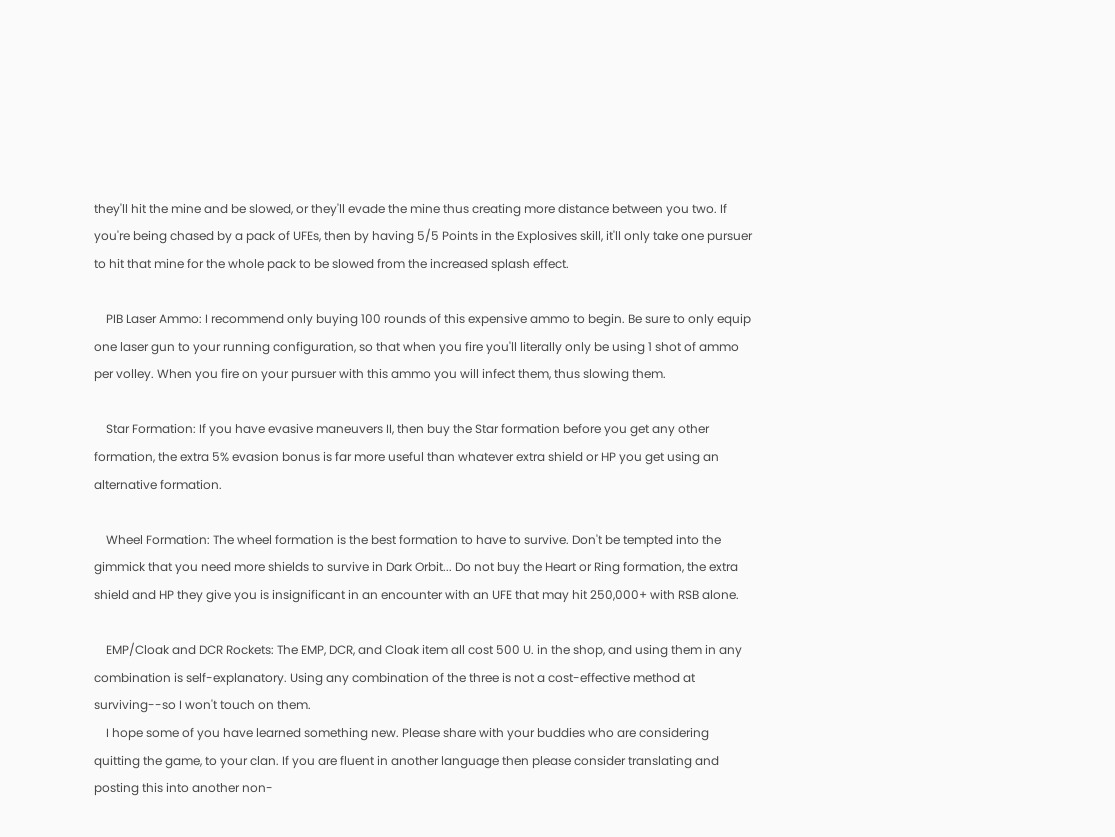they'll hit the mine and be slowed, or they'll evade the mine thus creating more distance between you two. If you're being chased by a pack of UFEs, then by having 5/5 Points in the Explosives skill, it'll only take one pursuer to hit that mine for the whole pack to be slowed from the increased splash effect.

    PIB Laser Ammo: I recommend only buying 100 rounds of this expensive ammo to begin. Be sure to only equip one laser gun to your running configuration, so that when you fire you'll literally only be using 1 shot of ammo per volley. When you fire on your pursuer with this ammo you will infect them, thus slowing them.

    Star Formation: If you have evasive maneuvers II, then buy the Star formation before you get any other formation, the extra 5% evasion bonus is far more useful than whatever extra shield or HP you get using an alternative formation.

    Wheel Formation: The wheel formation is the best formation to have to survive. Don't be tempted into the gimmick that you need more shields to survive in Dark Orbit... Do not buy the Heart or Ring formation, the extra shield and HP they give you is insignificant in an encounter with an UFE that may hit 250,000+ with RSB alone.

    EMP/Cloak and DCR Rockets: The EMP, DCR, and Cloak item all cost 500 U. in the shop, and using them in any combination is self-explanatory. Using any combination of the three is not a cost-effective method at surviving--so I won't touch on them.
    I hope some of you have learned something new. Please share with your buddies who are considering quitting the game, to your clan. If you are fluent in another language then please consider translating and posting this into another non-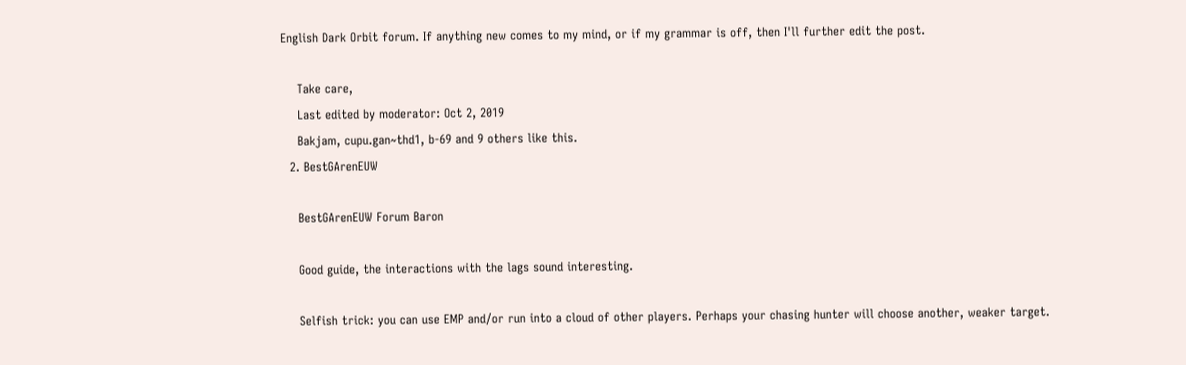English Dark Orbit forum. If anything new comes to my mind, or if my grammar is off, then I'll further edit the post.

    Take care,
    Last edited by moderator: Oct 2, 2019
    Bakjam, cupu.gan~thd1, b-69 and 9 others like this.
  2. BestGArenEUW

    BestGArenEUW Forum Baron

    Good guide, the interactions with the lags sound interesting.

    Selfish trick: you can use EMP and/or run into a cloud of other players. Perhaps your chasing hunter will choose another, weaker target.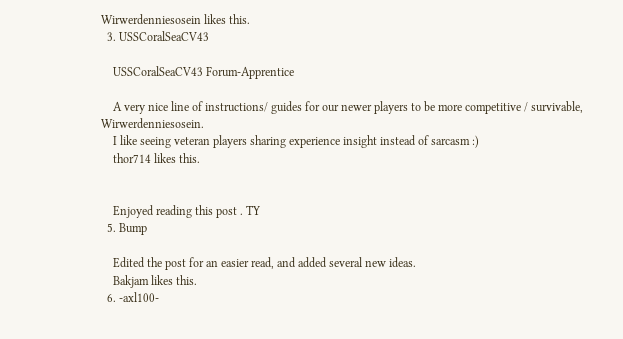Wirwerdenniesosein likes this.
  3. USSCoralSeaCV43

    USSCoralSeaCV43 Forum-Apprentice

    A very nice line of instructions/ guides for our newer players to be more competitive / survivable, Wirwerdenniesosein.
    I like seeing veteran players sharing experience insight instead of sarcasm :)
    thor714 likes this.


    Enjoyed reading this post . TY
  5. Bump

    Edited the post for an easier read, and added several new ideas.
    Bakjam likes this.
  6. -axl100-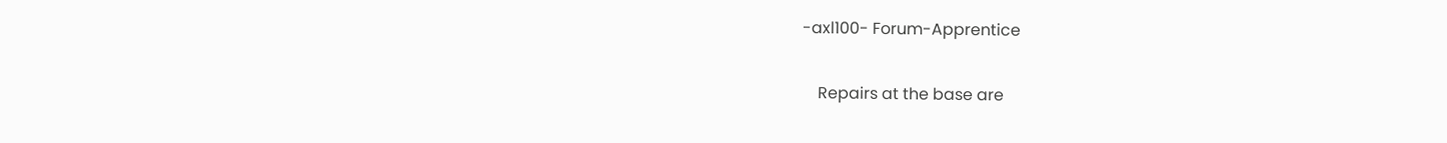-axl100- Forum-Apprentice

    Repairs at the base are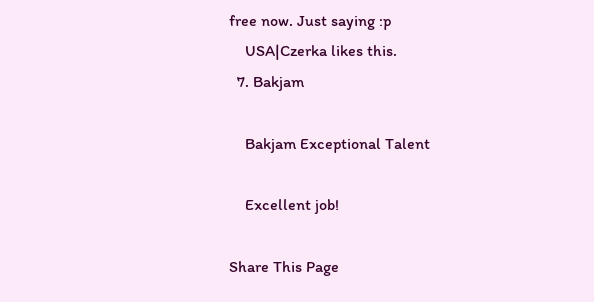free now. Just saying :p
    USA|Czerka likes this.
  7. Bakjam

    Bakjam Exceptional Talent

    Excellent job!

Share This Page